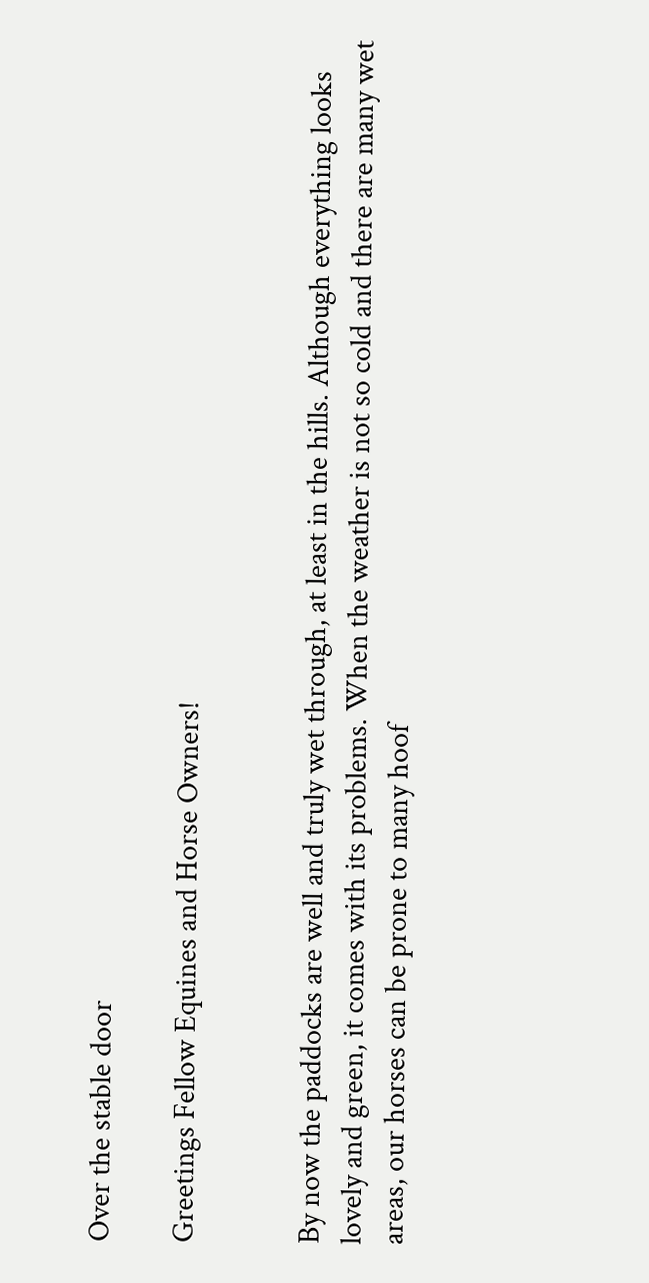Over the stable door

Greetings Fellow Equines and Horse Owners!


By now the paddocks are well and truly wet through, at least in the hills. Although everything looks lovely and green, it comes with its problems. When the weather is not so cold and there are many wet areas, our horses can be prone to many hoof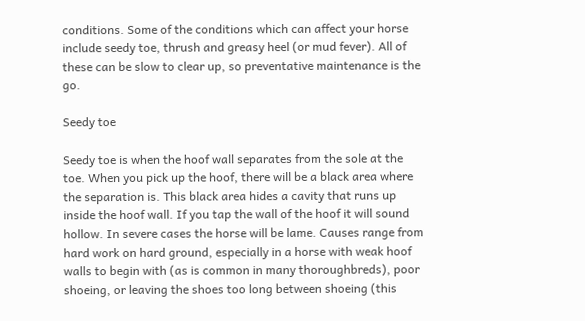conditions. Some of the conditions which can affect your horse include seedy toe, thrush and greasy heel (or mud fever). All of these can be slow to clear up, so preventative maintenance is the go.

Seedy toe

Seedy toe is when the hoof wall separates from the sole at the toe. When you pick up the hoof, there will be a black area where the separation is. This black area hides a cavity that runs up inside the hoof wall. If you tap the wall of the hoof it will sound hollow. In severe cases the horse will be lame. Causes range from hard work on hard ground, especially in a horse with weak hoof walls to begin with (as is common in many thoroughbreds), poor shoeing, or leaving the shoes too long between shoeing (this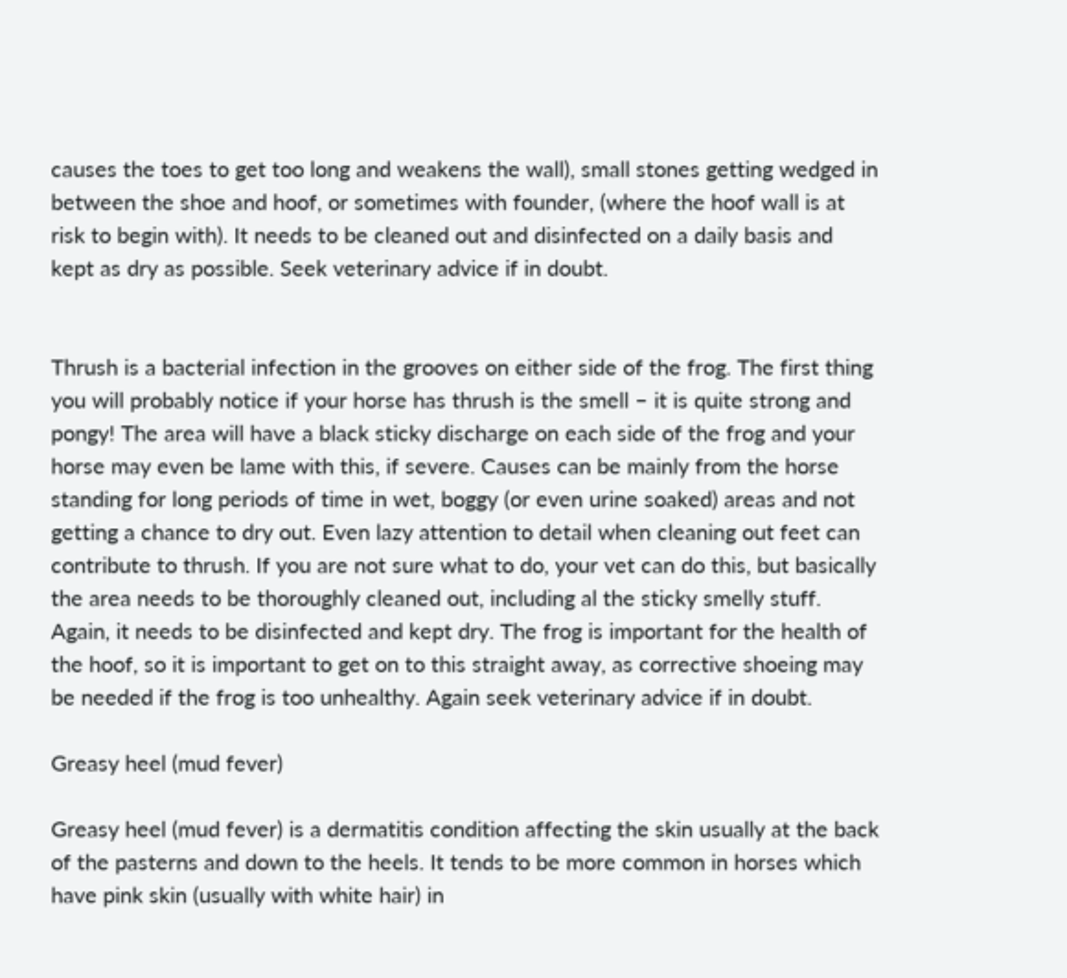causes the toes to get too long and weakens the wall), small stones getting wedged in between the shoe and hoof, or sometimes with founder, (where the hoof wall is at risk to begin with). It needs to be cleaned out and disinfected on a daily basis and kept as dry as possible. Seek veterinary advice if in doubt.


Thrush is a bacterial infection in the grooves on either side of the frog. The first thing you will probably notice if your horse has thrush is the smell – it is quite strong and pongy! The area will have a black sticky discharge on each side of the frog and your horse may even be lame with this, if severe. Causes can be mainly from the horse standing for long periods of time in wet, boggy (or even urine soaked) areas and not getting a chance to dry out. Even lazy attention to detail when cleaning out feet can contribute to thrush. If you are not sure what to do, your vet can do this, but basically the area needs to be thoroughly cleaned out, including al the sticky smelly stuff. Again, it needs to be disinfected and kept dry. The frog is important for the health of the hoof, so it is important to get on to this straight away, as corrective shoeing may be needed if the frog is too unhealthy. Again seek veterinary advice if in doubt.

Greasy heel (mud fever)

Greasy heel (mud fever) is a dermatitis condition affecting the skin usually at the back of the pasterns and down to the heels. It tends to be more common in horses which have pink skin (usually with white hair) in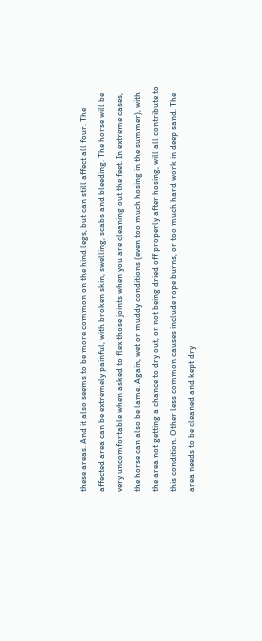these areas. And it also seems to be more common on the hind legs, but can still affect all four. The affected area can be extremely painful, with broken skin, swelling, scabs and bleeding. The horse will be very uncomfortable when asked to flex those joints when you are cleaning out the feet. In extreme cases, the horse can also be lame. Again, wet or muddy conditions (even too much hosing in the summer), with the area not getting a chance to dry out, or not being dried off properly after hosing, will all contribute to this condition. Other less common causes include rope burns, or too much hard work in deep sand. The area needs to be cleaned and kept dry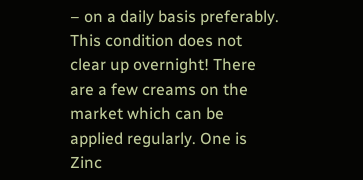– on a daily basis preferably. This condition does not clear up overnight! There are a few creams on the market which can be applied regularly. One is Zinc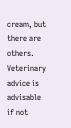cream, but there are others. Veterinary advice is advisable if not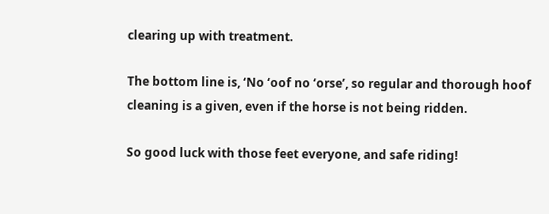clearing up with treatment.

The bottom line is, ‘No ‘oof no ‘orse’, so regular and thorough hoof cleaning is a given, even if the horse is not being ridden.

So good luck with those feet everyone, and safe riding!